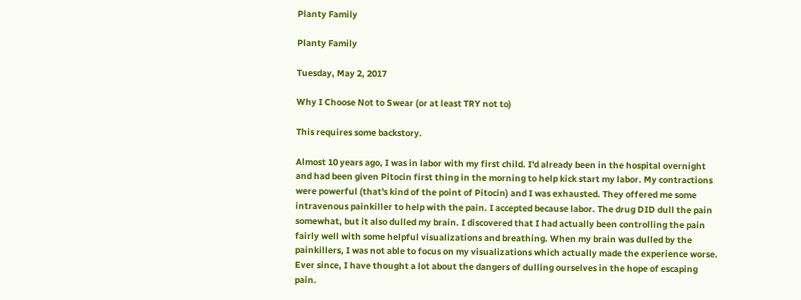Planty Family

Planty Family

Tuesday, May 2, 2017

Why I Choose Not to Swear (or at least TRY not to)

This requires some backstory.

Almost 10 years ago, I was in labor with my first child. I'd already been in the hospital overnight and had been given Pitocin first thing in the morning to help kick start my labor. My contractions were powerful (that's kind of the point of Pitocin) and I was exhausted. They offered me some intravenous painkiller to help with the pain. I accepted because labor. The drug DID dull the pain somewhat, but it also dulled my brain. I discovered that I had actually been controlling the pain fairly well with some helpful visualizations and breathing. When my brain was dulled by the painkillers, I was not able to focus on my visualizations which actually made the experience worse. Ever since, I have thought a lot about the dangers of dulling ourselves in the hope of escaping pain.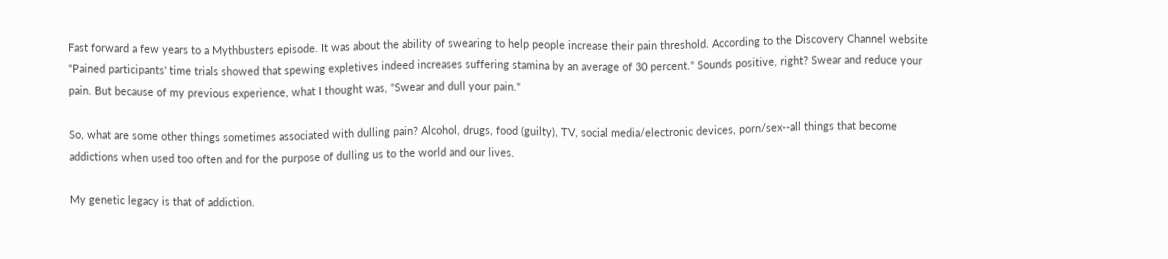Fast forward a few years to a Mythbusters episode. It was about the ability of swearing to help people increase their pain threshold. According to the Discovery Channel website "Pained participants' time trials showed that spewing expletives indeed increases suffering stamina by an average of 30 percent." Sounds positive, right? Swear and reduce your pain. But because of my previous experience, what I thought was, "Swear and dull your pain."

So, what are some other things sometimes associated with dulling pain? Alcohol, drugs, food (guilty), TV, social media/electronic devices, porn/sex--all things that become addictions when used too often and for the purpose of dulling us to the world and our lives.

My genetic legacy is that of addiction.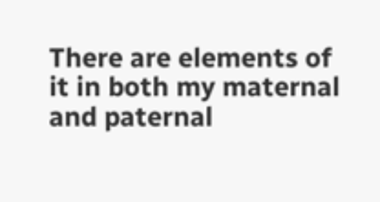There are elements of it in both my maternal and paternal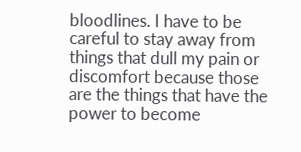bloodlines. I have to be careful to stay away from things that dull my pain or discomfort because those are the things that have the power to become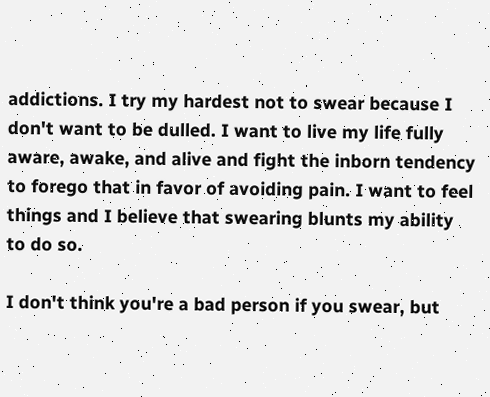addictions. I try my hardest not to swear because I don't want to be dulled. I want to live my life fully aware, awake, and alive and fight the inborn tendency to forego that in favor of avoiding pain. I want to feel things and I believe that swearing blunts my ability to do so.

I don't think you're a bad person if you swear, but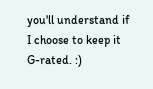you'll understand if I choose to keep it G-rated. :)